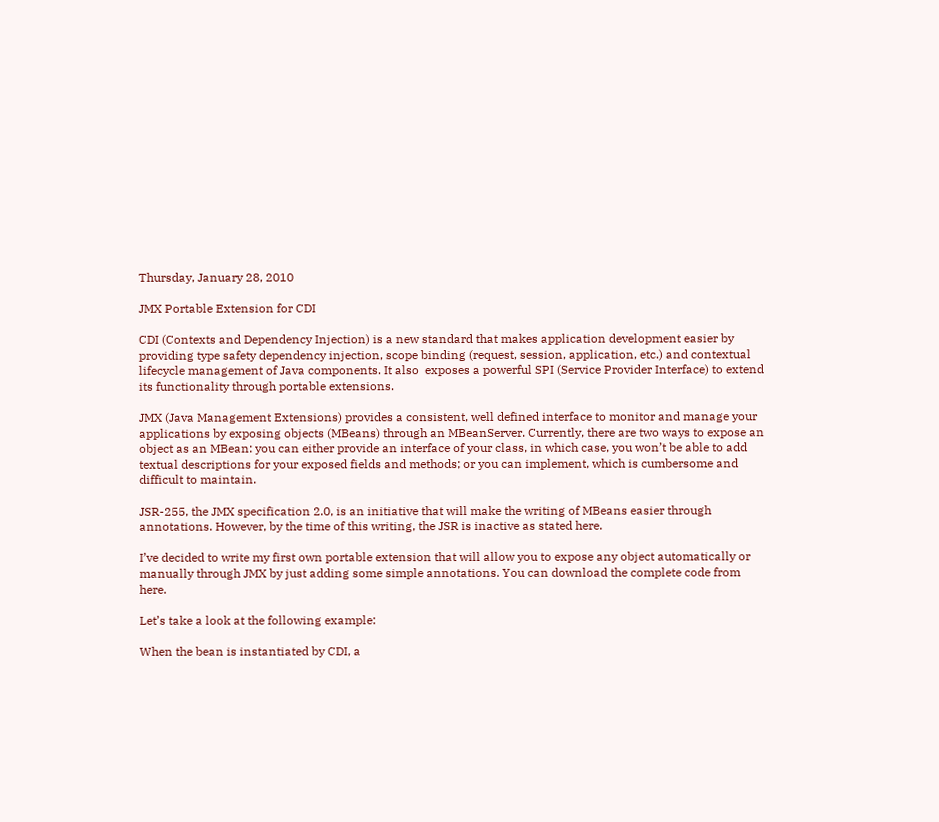Thursday, January 28, 2010

JMX Portable Extension for CDI

CDI (Contexts and Dependency Injection) is a new standard that makes application development easier by providing type safety dependency injection, scope binding (request, session, application, etc.) and contextual lifecycle management of Java components. It also  exposes a powerful SPI (Service Provider Interface) to extend its functionality through portable extensions.

JMX (Java Management Extensions) provides a consistent, well defined interface to monitor and manage your applications by exposing objects (MBeans) through an MBeanServer. Currently, there are two ways to expose an object as an MBean: you can either provide an interface of your class, in which case, you won’t be able to add textual descriptions for your exposed fields and methods; or you can implement, which is cumbersome and difficult to maintain.

JSR-255, the JMX specification 2.0, is an initiative that will make the writing of MBeans easier through annotations. However, by the time of this writing, the JSR is inactive as stated here.

I’ve decided to write my first own portable extension that will allow you to expose any object automatically or manually through JMX by just adding some simple annotations. You can download the complete code from here.

Let’s take a look at the following example:

When the bean is instantiated by CDI, a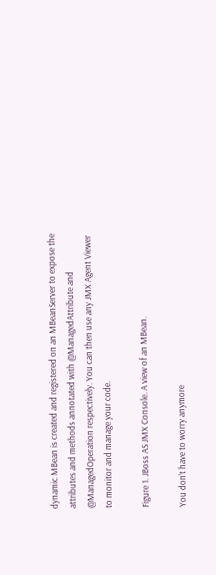dynamic MBean is created and registered on an MBeanServer to expose the attributes and methods annotated with @ManagedAttribute and @ManagedOperation respectively. You can then use any JMX Agent Viewer to monitor and manage your code.

Figure 1. JBoss AS JMX Console. A view of an MBean.

You don’t have to worry anymore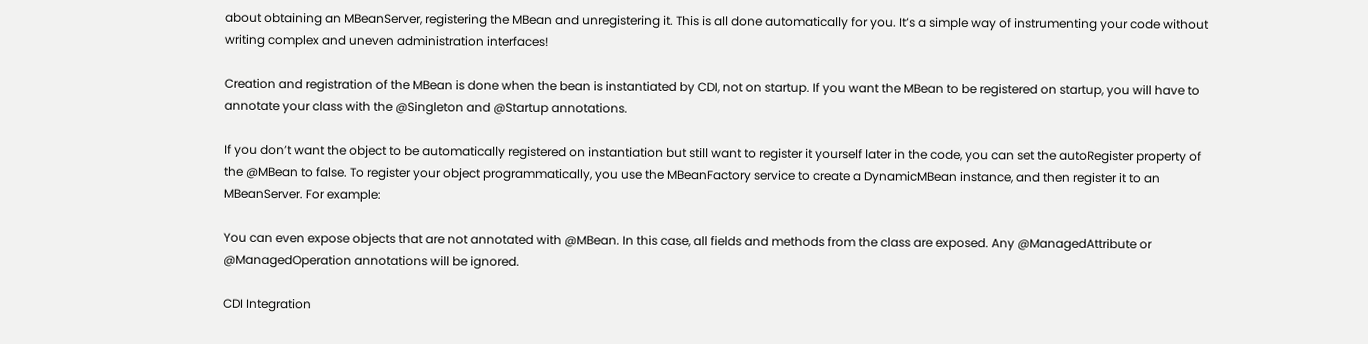about obtaining an MBeanServer, registering the MBean and unregistering it. This is all done automatically for you. It’s a simple way of instrumenting your code without writing complex and uneven administration interfaces!

Creation and registration of the MBean is done when the bean is instantiated by CDI, not on startup. If you want the MBean to be registered on startup, you will have to annotate your class with the @Singleton and @Startup annotations.

If you don’t want the object to be automatically registered on instantiation but still want to register it yourself later in the code, you can set the autoRegister property of the @MBean to false. To register your object programmatically, you use the MBeanFactory service to create a DynamicMBean instance, and then register it to an MBeanServer. For example:

You can even expose objects that are not annotated with @MBean. In this case, all fields and methods from the class are exposed. Any @ManagedAttribute or @ManagedOperation annotations will be ignored.

CDI Integration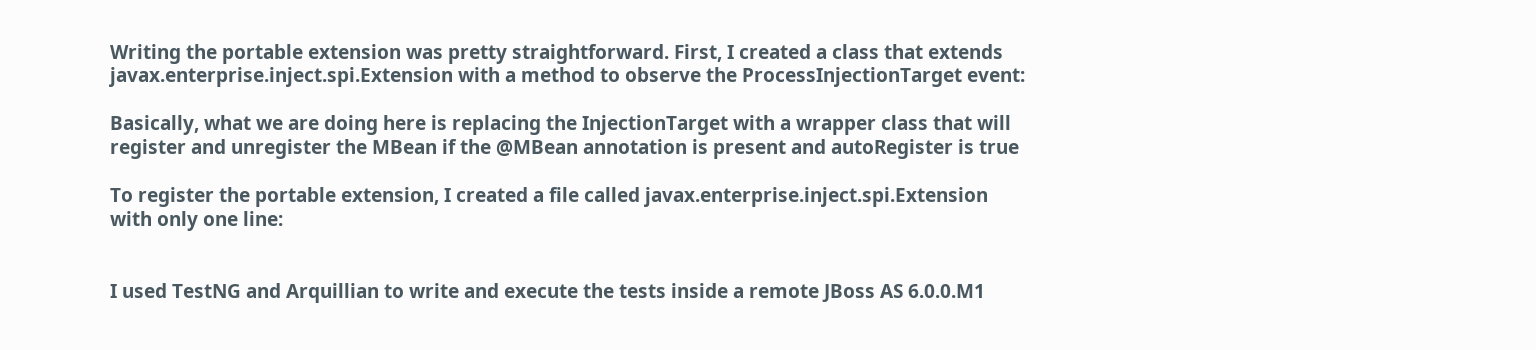Writing the portable extension was pretty straightforward. First, I created a class that extends javax.enterprise.inject.spi.Extension with a method to observe the ProcessInjectionTarget event:

Basically, what we are doing here is replacing the InjectionTarget with a wrapper class that will register and unregister the MBean if the @MBean annotation is present and autoRegister is true

To register the portable extension, I created a file called javax.enterprise.inject.spi.Extension with only one line:


I used TestNG and Arquillian to write and execute the tests inside a remote JBoss AS 6.0.0.M1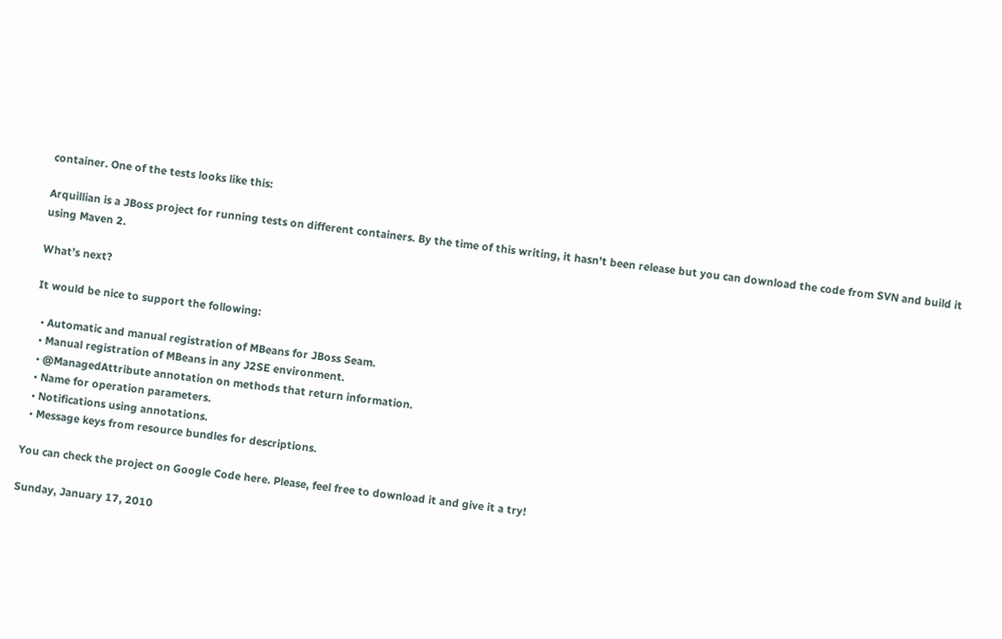container. One of the tests looks like this:

Arquillian is a JBoss project for running tests on different containers. By the time of this writing, it hasn’t been release but you can download the code from SVN and build it using Maven 2.

What’s next?

It would be nice to support the following:

  • Automatic and manual registration of MBeans for JBoss Seam.
  • Manual registration of MBeans in any J2SE environment.
  • @ManagedAttribute annotation on methods that return information.
  • Name for operation parameters.
  • Notifications using annotations.
  • Message keys from resource bundles for descriptions.

You can check the project on Google Code here. Please, feel free to download it and give it a try!

Sunday, January 17, 2010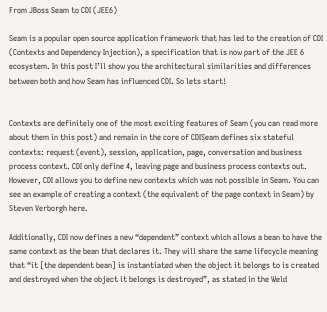From JBoss Seam to CDI (JEE6)

Seam is a popular open source application framework that has led to the creation of CDI (Contexts and Dependency Injection), a specification that is now part of the JEE 6 ecosystem. In this post I’ll show you the architectural similarities and differences between both and how Seam has influenced CDI. So lets start!


Contexts are definitely one of the most exciting features of Seam (you can read more about them in this post) and remain in the core of CDISeam defines six stateful contexts: request (event), session, application, page, conversation and business process context. CDI only define 4, leaving page and business process contexts out. However, CDI allows you to define new contexts which was not possible in Seam. You can see an example of creating a context (the equivalent of the page context in Seam) by Steven Verborgh here.

Additionally, CDI now defines a new “dependent” context which allows a bean to have the same context as the bean that declares it. They will share the same lifecycle meaning that “it [the dependent bean] is instantiated when the object it belongs to is created and destroyed when the object it belongs is destroyed”, as stated in the Weld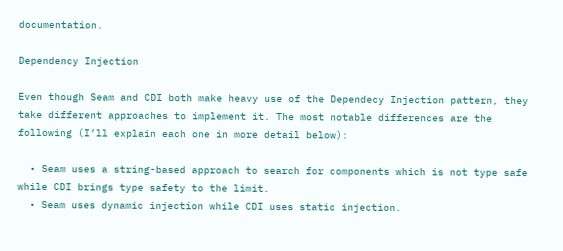documentation.

Dependency Injection

Even though Seam and CDI both make heavy use of the Dependecy Injection pattern, they take different approaches to implement it. The most notable differences are the following (I’ll explain each one in more detail below):

  • Seam uses a string-based approach to search for components which is not type safe while CDI brings type safety to the limit.
  • Seam uses dynamic injection while CDI uses static injection.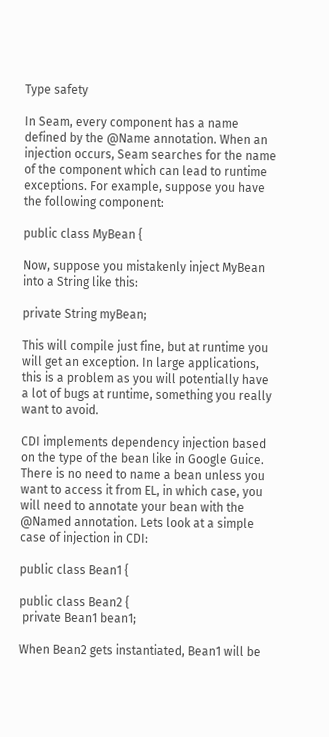Type safety

In Seam, every component has a name defined by the @Name annotation. When an injection occurs, Seam searches for the name of the component which can lead to runtime exceptions. For example, suppose you have the following component:

public class MyBean {

Now, suppose you mistakenly inject MyBean into a String like this:

private String myBean;

This will compile just fine, but at runtime you will get an exception. In large applications, this is a problem as you will potentially have a lot of bugs at runtime, something you really want to avoid.

CDI implements dependency injection based on the type of the bean like in Google Guice. There is no need to name a bean unless you want to access it from EL, in which case, you will need to annotate your bean with the @Named annotation. Lets look at a simple case of injection in CDI:

public class Bean1 {

public class Bean2 {
 private Bean1 bean1;

When Bean2 gets instantiated, Bean1 will be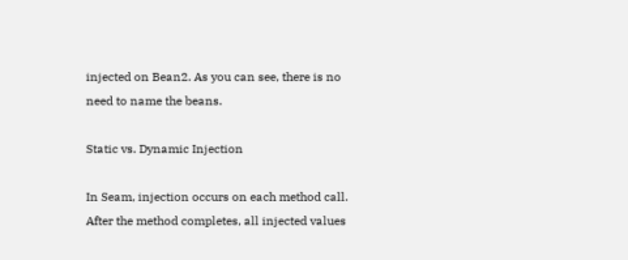injected on Bean2. As you can see, there is no need to name the beans.

Static vs. Dynamic Injection

In Seam, injection occurs on each method call. After the method completes, all injected values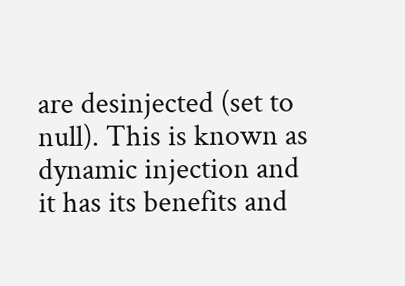are desinjected (set to null). This is known as dynamic injection and it has its benefits and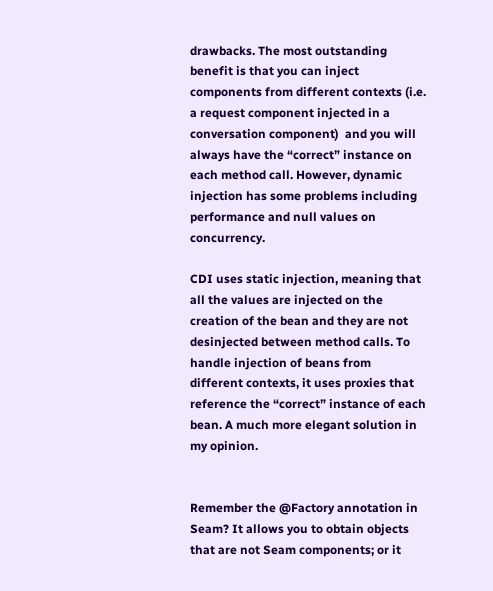drawbacks. The most outstanding benefit is that you can inject components from different contexts (i.e. a request component injected in a conversation component)  and you will always have the “correct” instance on each method call. However, dynamic injection has some problems including performance and null values on concurrency.

CDI uses static injection, meaning that all the values are injected on the creation of the bean and they are not desinjected between method calls. To handle injection of beans from different contexts, it uses proxies that reference the “correct” instance of each bean. A much more elegant solution in my opinion.


Remember the @Factory annotation in Seam? It allows you to obtain objects that are not Seam components; or it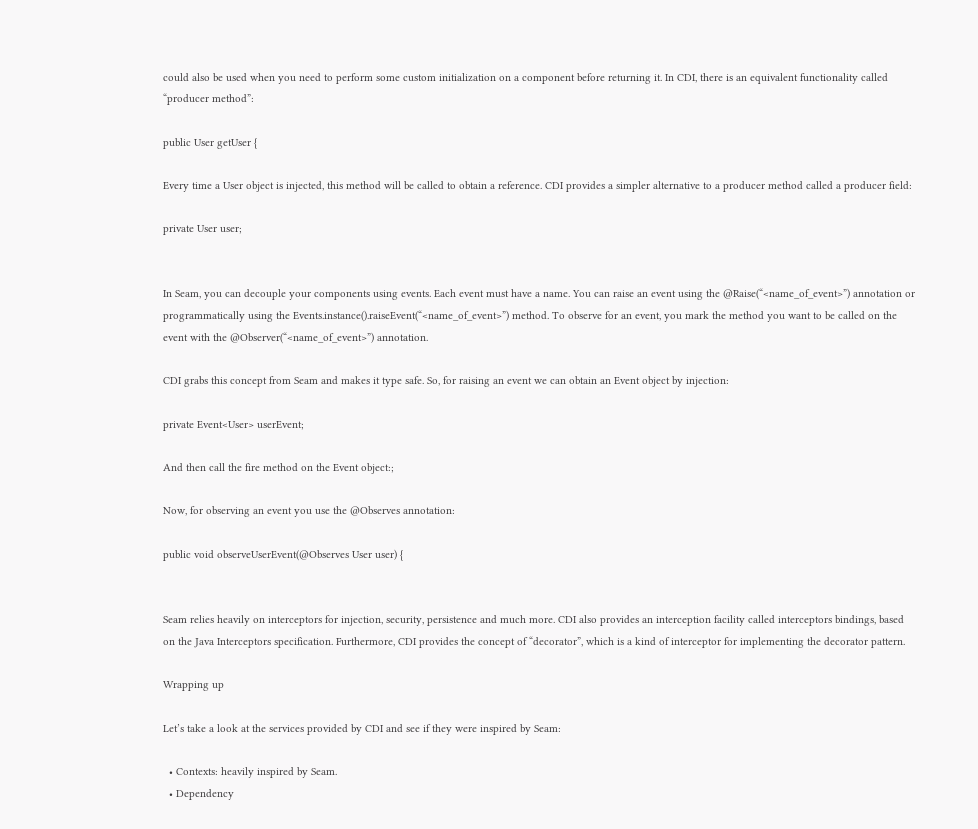could also be used when you need to perform some custom initialization on a component before returning it. In CDI, there is an equivalent functionality called “producer method”:

public User getUser {

Every time a User object is injected, this method will be called to obtain a reference. CDI provides a simpler alternative to a producer method called a producer field:

private User user;


In Seam, you can decouple your components using events. Each event must have a name. You can raise an event using the @Raise(“<name_of_event>”) annotation or programmatically using the Events.instance().raiseEvent(“<name_of_event>”) method. To observe for an event, you mark the method you want to be called on the event with the @Observer(“<name_of_event>”) annotation.

CDI grabs this concept from Seam and makes it type safe. So, for raising an event we can obtain an Event object by injection:

private Event<User> userEvent;

And then call the fire method on the Event object:;

Now, for observing an event you use the @Observes annotation:

public void observeUserEvent(@Observes User user) {


Seam relies heavily on interceptors for injection, security, persistence and much more. CDI also provides an interception facility called interceptors bindings, based on the Java Interceptors specification. Furthermore, CDI provides the concept of “decorator”, which is a kind of interceptor for implementing the decorator pattern.

Wrapping up

Let’s take a look at the services provided by CDI and see if they were inspired by Seam:

  • Contexts: heavily inspired by Seam.
  • Dependency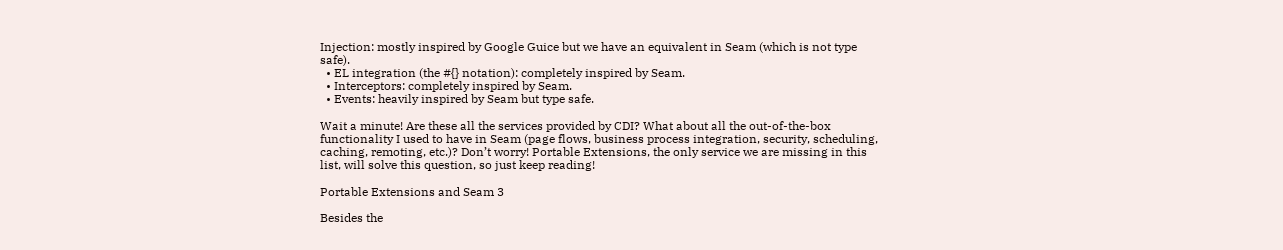Injection: mostly inspired by Google Guice but we have an equivalent in Seam (which is not type safe).
  • EL integration (the #{} notation): completely inspired by Seam.
  • Interceptors: completely inspired by Seam.
  • Events: heavily inspired by Seam but type safe.

Wait a minute! Are these all the services provided by CDI? What about all the out-of-the-box functionality I used to have in Seam (page flows, business process integration, security, scheduling, caching, remoting, etc.)? Don’t worry! Portable Extensions, the only service we are missing in this list, will solve this question, so just keep reading!

Portable Extensions and Seam 3

Besides the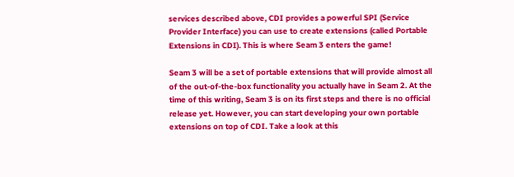services described above, CDI provides a powerful SPI (Service Provider Interface) you can use to create extensions (called Portable Extensions in CDI). This is where Seam 3 enters the game!

Seam 3 will be a set of portable extensions that will provide almost all of the out-of-the-box functionality you actually have in Seam 2. At the time of this writing, Seam 3 is on its first steps and there is no official release yet. However, you can start developing your own portable extensions on top of CDI. Take a look at this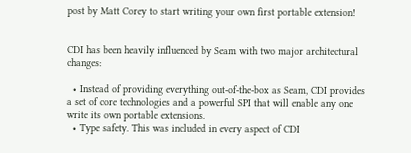post by Matt Corey to start writing your own first portable extension!


CDI has been heavily influenced by Seam with two major architectural changes:

  • Instead of providing everything out-of-the-box as Seam, CDI provides a set of core technologies and a powerful SPI that will enable any one write its own portable extensions.
  • Type safety. This was included in every aspect of CDI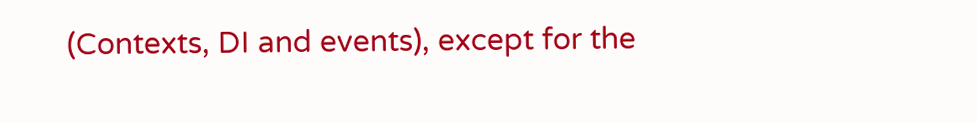(Contexts, DI and events), except for the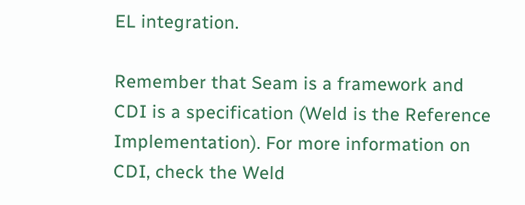EL integration.

Remember that Seam is a framework and CDI is a specification (Weld is the Reference Implementation). For more information on CDI, check the Weld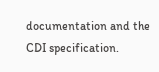documentation and the CDI specification.